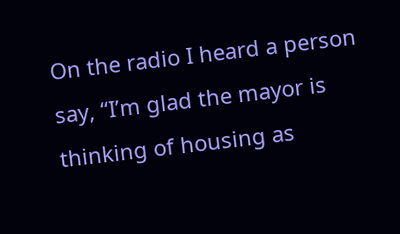On the radio I heard a person say, “I’m glad the mayor is thinking of housing as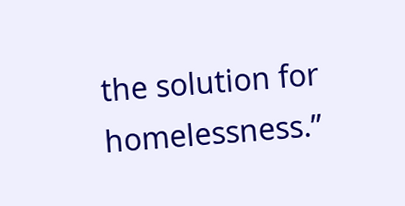the solution for homelessness.”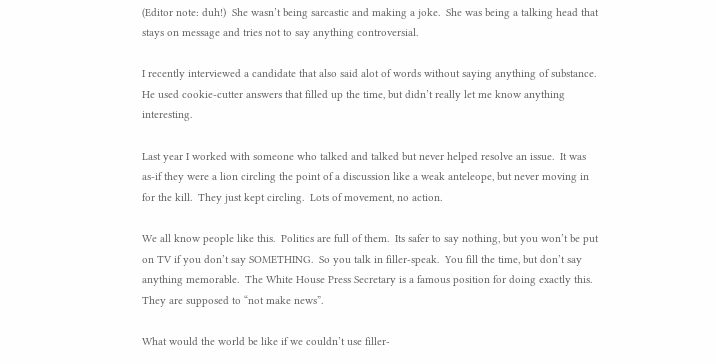(Editor note: duh!)  She wasn’t being sarcastic and making a joke.  She was being a talking head that stays on message and tries not to say anything controversial.

I recently interviewed a candidate that also said alot of words without saying anything of substance.  He used cookie-cutter answers that filled up the time, but didn’t really let me know anything interesting.

Last year I worked with someone who talked and talked but never helped resolve an issue.  It was as-if they were a lion circling the point of a discussion like a weak anteleope, but never moving in for the kill.  They just kept circling.  Lots of movement, no action.

We all know people like this.  Politics are full of them.  Its safer to say nothing, but you won’t be put on TV if you don’t say SOMETHING.  So you talk in filler-speak.  You fill the time, but don’t say anything memorable.  The White House Press Secretary is a famous position for doing exactly this.  They are supposed to “not make news”.

What would the world be like if we couldn’t use filler-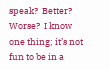speak?  Better?  Worse?  I know one thing; it’s not fun to be in a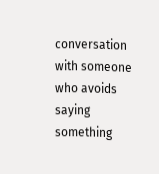conversation with someone who avoids saying something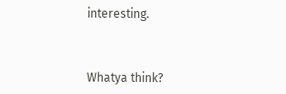interesting.



Whatya think?